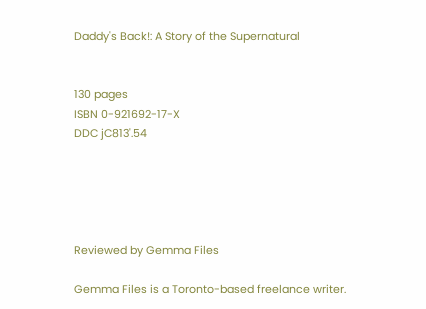Daddy's Back!: A Story of the Supernatural


130 pages
ISBN 0-921692-17-X
DDC jC813'.54





Reviewed by Gemma Files

Gemma Files is a Toronto-based freelance writer.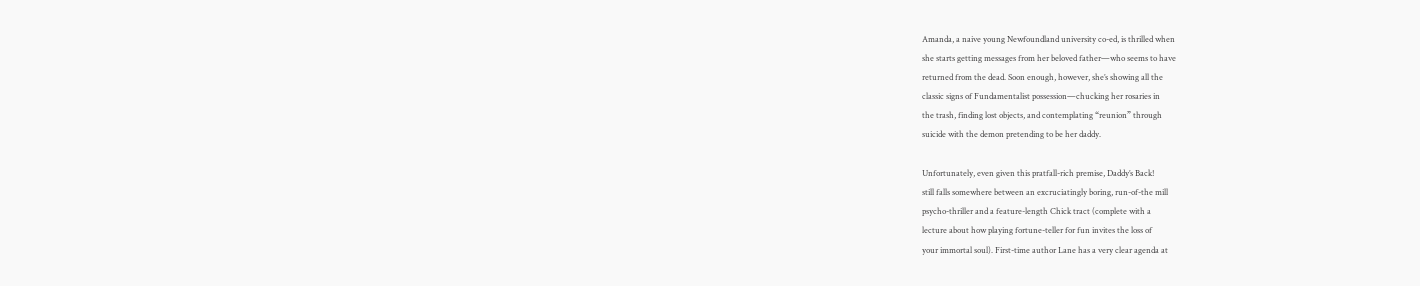Amanda, a naive young Newfoundland university co-ed, is thrilled when
she starts getting messages from her beloved father—who seems to have
returned from the dead. Soon enough, however, she’s showing all the
classic signs of Fundamentalist possession—chucking her rosaries in
the trash, finding lost objects, and contemplating “reunion” through
suicide with the demon pretending to be her daddy.

Unfortunately, even given this pratfall-rich premise, Daddy’s Back!
still falls somewhere between an excruciatingly boring, run-of-the mill
psycho-thriller and a feature-length Chick tract (complete with a
lecture about how playing fortune-teller for fun invites the loss of
your immortal soul). First-time author Lane has a very clear agenda at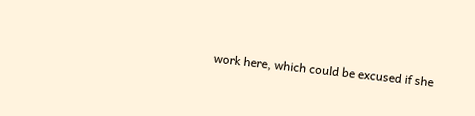work here, which could be excused if she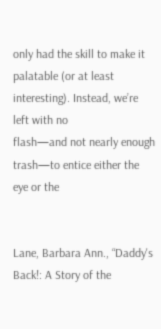only had the skill to make it
palatable (or at least interesting). Instead, we’re left with no
flash—and not nearly enough trash—to entice either the eye or the


Lane, Barbara Ann., “Daddy's Back!: A Story of the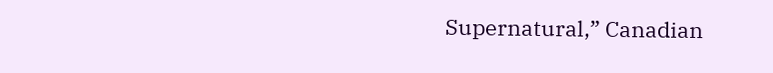Supernatural,” Canadian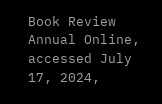Book Review Annual Online, accessed July 17, 2024,